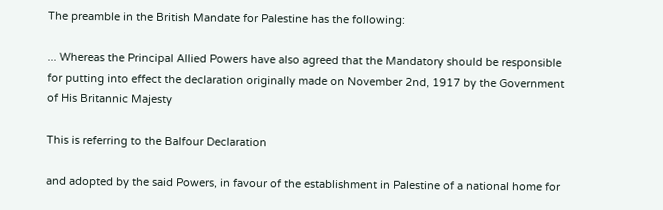The preamble in the British Mandate for Palestine has the following:

... Whereas the Principal Allied Powers have also agreed that the Mandatory should be responsible for putting into effect the declaration originally made on November 2nd, 1917 by the Government of His Britannic Majesty

This is referring to the Balfour Declaration

and adopted by the said Powers, in favour of the establishment in Palestine of a national home for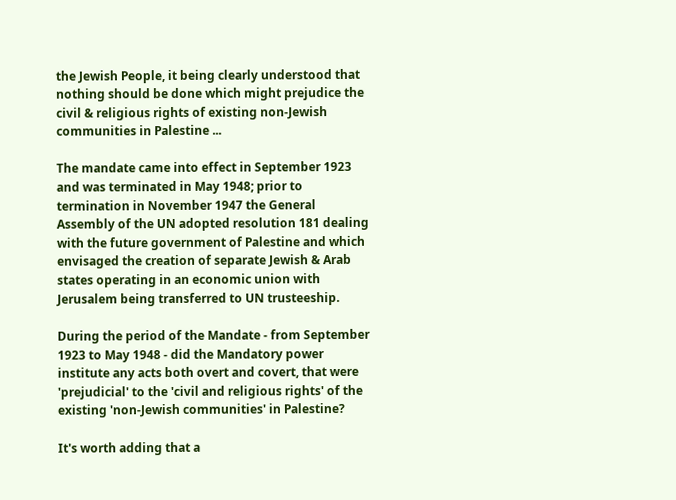the Jewish People, it being clearly understood that nothing should be done which might prejudice the civil & religious rights of existing non-Jewish communities in Palestine ...

The mandate came into effect in September 1923 and was terminated in May 1948; prior to termination in November 1947 the General Assembly of the UN adopted resolution 181 dealing with the future government of Palestine and which envisaged the creation of separate Jewish & Arab states operating in an economic union with Jerusalem being transferred to UN trusteeship.

During the period of the Mandate - from September 1923 to May 1948 - did the Mandatory power institute any acts both overt and covert, that were 'prejudicial' to the 'civil and religious rights' of the existing 'non-Jewish communities' in Palestine?

It's worth adding that a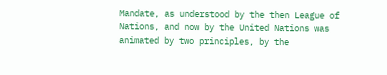Mandate, as understood by the then League of Nations, and now by the United Nations was animated by two principles, by the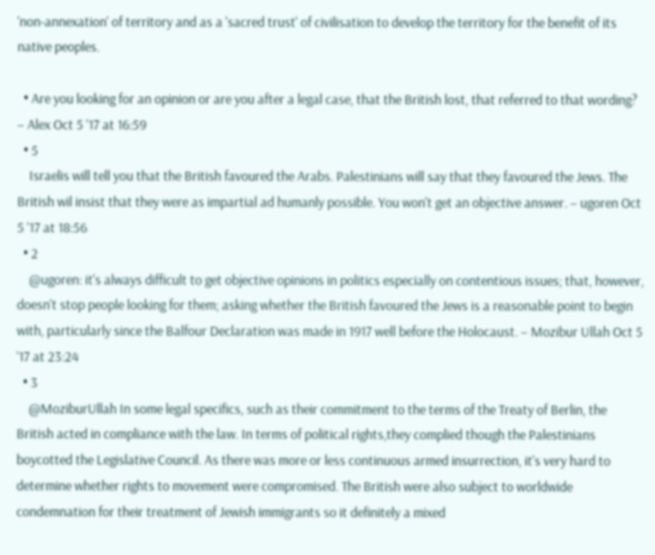'non-annexation' of territory and as a 'sacred trust' of civilisation to develop the territory for the benefit of its native peoples.

  • Are you looking for an opinion or are you after a legal case, that the British lost, that referred to that wording? – Alex Oct 5 '17 at 16:59
  • 5
    Israelis will tell you that the British favoured the Arabs. Palestinians will say that they favoured the Jews. The British wil insist that they were as impartial ad humanly possible. You won't get an objective answer. – ugoren Oct 5 '17 at 18:56
  • 2
    @ugoren: it's always difficult to get objective opinions in politics especially on contentious issues; that, however, doesn't stop people looking for them; asking whether the British favoured the Jews is a reasonable point to begin with, particularly since the Balfour Declaration was made in 1917 well before the Holocaust. – Mozibur Ullah Oct 5 '17 at 23:24
  • 3
    @MoziburUllah In some legal specifics, such as their commitment to the terms of the Treaty of Berlin, the British acted in compliance with the law. In terms of political rights,they complied though the Palestinians boycotted the Legislative Council. As there was more or less continuous armed insurrection, it's very hard to determine whether rights to movement were compromised. The British were also subject to worldwide condemnation for their treatment of Jewish immigrants so it definitely a mixed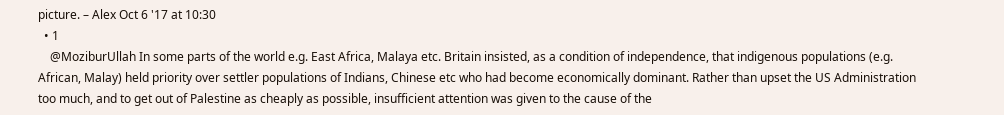picture. – Alex Oct 6 '17 at 10:30
  • 1
    @MoziburUllah In some parts of the world e.g. East Africa, Malaya etc. Britain insisted, as a condition of independence, that indigenous populations (e.g. African, Malay) held priority over settler populations of Indians, Chinese etc who had become economically dominant. Rather than upset the US Administration too much, and to get out of Palestine as cheaply as possible, insufficient attention was given to the cause of the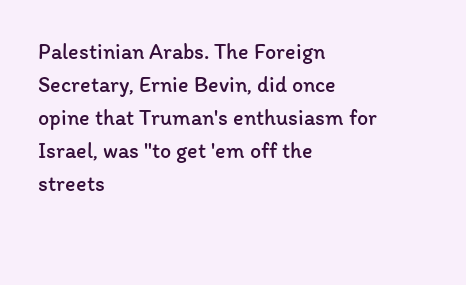Palestinian Arabs. The Foreign Secretary, Ernie Bevin, did once opine that Truman's enthusiasm for Israel, was "to get 'em off the streets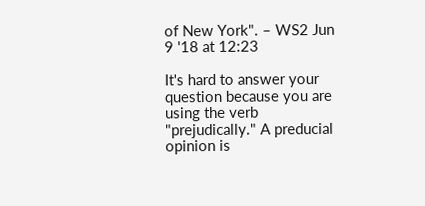of New York". – WS2 Jun 9 '18 at 12:23

It's hard to answer your question because you are using the verb "prejudically." A preducial opinion is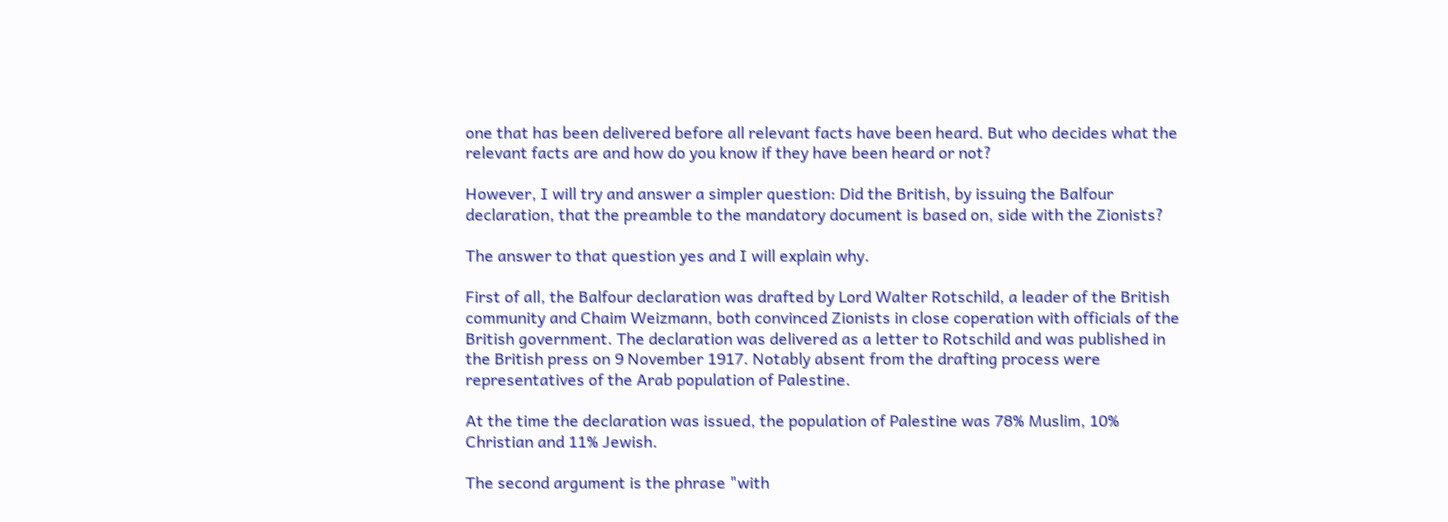one that has been delivered before all relevant facts have been heard. But who decides what the relevant facts are and how do you know if they have been heard or not?

However, I will try and answer a simpler question: Did the British, by issuing the Balfour declaration, that the preamble to the mandatory document is based on, side with the Zionists?

The answer to that question yes and I will explain why.

First of all, the Balfour declaration was drafted by Lord Walter Rotschild, a leader of the British community and Chaim Weizmann, both convinced Zionists in close coperation with officials of the British government. The declaration was delivered as a letter to Rotschild and was published in the British press on 9 November 1917. Notably absent from the drafting process were representatives of the Arab population of Palestine.

At the time the declaration was issued, the population of Palestine was 78% Muslim, 10% Christian and 11% Jewish.

The second argument is the phrase "with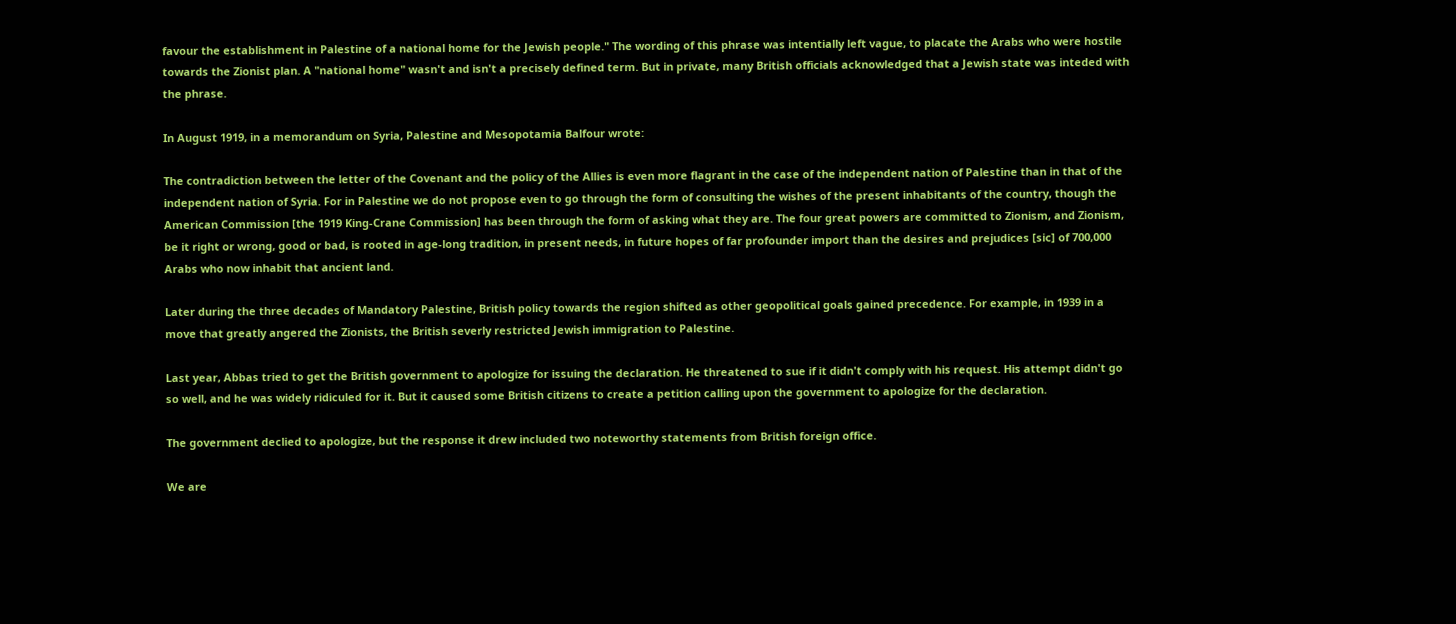favour the establishment in Palestine of a national home for the Jewish people." The wording of this phrase was intentially left vague, to placate the Arabs who were hostile towards the Zionist plan. A "national home" wasn't and isn't a precisely defined term. But in private, many British officials acknowledged that a Jewish state was inteded with the phrase.

In August 1919, in a memorandum on Syria, Palestine and Mesopotamia Balfour wrote:

The contradiction between the letter of the Covenant and the policy of the Allies is even more flagrant in the case of the independent nation of Palestine than in that of the independent nation of Syria. For in Palestine we do not propose even to go through the form of consulting the wishes of the present inhabitants of the country, though the American Commission [the 1919 King-Crane Commission] has been through the form of asking what they are. The four great powers are committed to Zionism, and Zionism, be it right or wrong, good or bad, is rooted in age-long tradition, in present needs, in future hopes of far profounder import than the desires and prejudices [sic] of 700,000 Arabs who now inhabit that ancient land.

Later during the three decades of Mandatory Palestine, British policy towards the region shifted as other geopolitical goals gained precedence. For example, in 1939 in a move that greatly angered the Zionists, the British severly restricted Jewish immigration to Palestine.

Last year, Abbas tried to get the British government to apologize for issuing the declaration. He threatened to sue if it didn't comply with his request. His attempt didn't go so well, and he was widely ridiculed for it. But it caused some British citizens to create a petition calling upon the government to apologize for the declaration.

The government declied to apologize, but the response it drew included two noteworthy statements from British foreign office.

We are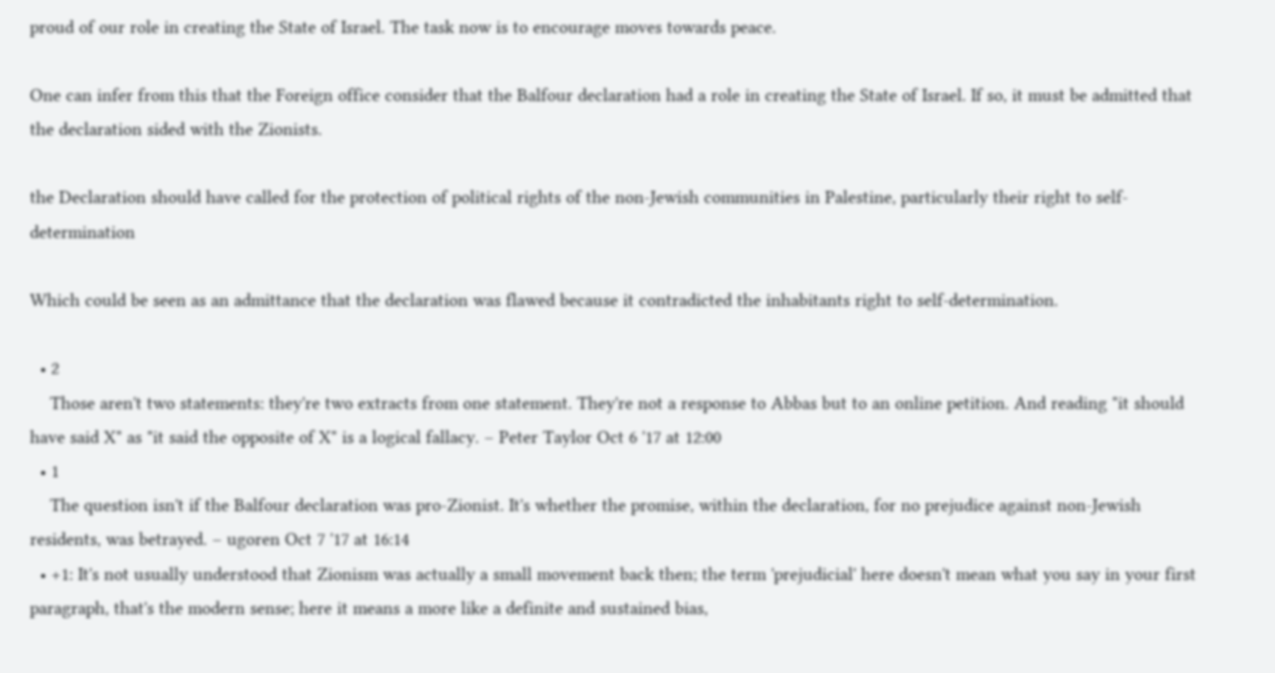proud of our role in creating the State of Israel. The task now is to encourage moves towards peace.

One can infer from this that the Foreign office consider that the Balfour declaration had a role in creating the State of Israel. If so, it must be admitted that the declaration sided with the Zionists.

the Declaration should have called for the protection of political rights of the non-Jewish communities in Palestine, particularly their right to self-determination

Which could be seen as an admittance that the declaration was flawed because it contradicted the inhabitants right to self-determination.

  • 2
    Those aren't two statements: they're two extracts from one statement. They're not a response to Abbas but to an online petition. And reading "it should have said X" as "it said the opposite of X" is a logical fallacy. – Peter Taylor Oct 6 '17 at 12:00
  • 1
    The question isn't if the Balfour declaration was pro-Zionist. It's whether the promise, within the declaration, for no prejudice against non-Jewish residents, was betrayed. – ugoren Oct 7 '17 at 16:14
  • +1: It's not usually understood that Zionism was actually a small movement back then; the term 'prejudicial' here doesn't mean what you say in your first paragraph, that's the modern sense; here it means a more like a definite and sustained bias,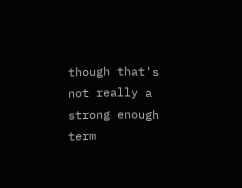though that's not really a strong enough term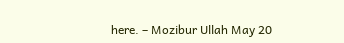here. – Mozibur Ullah May 20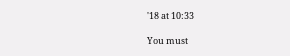'18 at 10:33

You must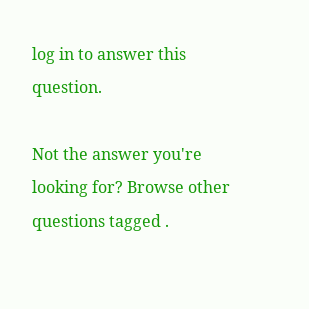log in to answer this question.

Not the answer you're looking for? Browse other questions tagged .